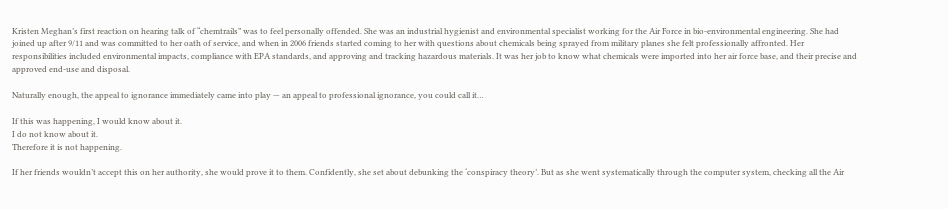Kristen Meghan’s first reaction on hearing talk of “chemtrails” was to feel personally offended. She was an industrial hygienist and environmental specialist working for the Air Force in bio-environmental engineering. She had joined up after 9/11 and was committed to her oath of service, and when in 2006 friends started coming to her with questions about chemicals being sprayed from military planes she felt professionally affronted. Her responsibilities included environmental impacts, compliance with EPA standards, and approving and tracking hazardous materials. It was her job to know what chemicals were imported into her air force base, and their precise and approved end-use and disposal.

Naturally enough, the appeal to ignorance immediately came into play — an appeal to professional ignorance, you could call it…

If this was happening, I would know about it.
I do not know about it.
Therefore it is not happening.

If her friends wouldn’t accept this on her authority, she would prove it to them. Confidently, she set about debunking the ‘conspiracy theory’. But as she went systematically through the computer system, checking all the Air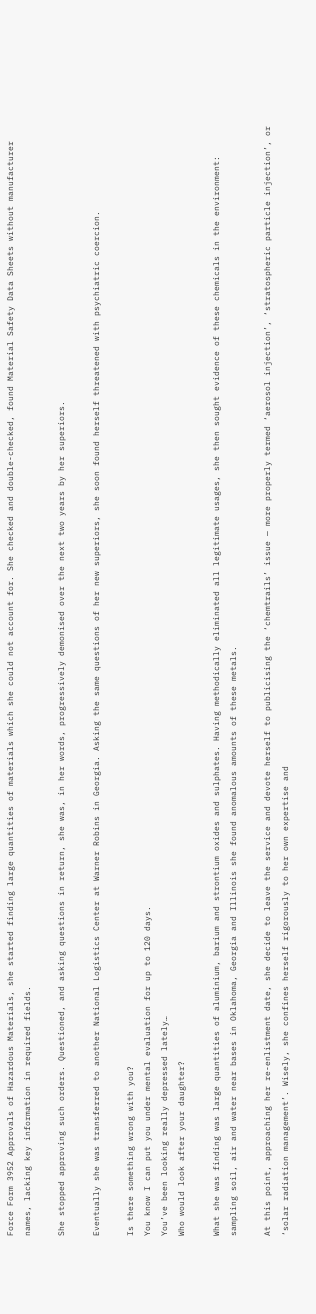Force Form 3952 Approvals of Hazardous Materials, she started finding large quantities of materials which she could not account for. She checked and double-checked, found Material Safety Data Sheets without manufacturer names, lacking key information in required fields.

She stopped approving such orders. Questioned, and asking questions in return, she was, in her words, progressively demonised over the next two years by her superiors.

Eventually she was transferred to another National Logistics Center at Warner Robins in Georgia. Asking the same questions of her new superiors, she soon found herself threatened with psychiatric coercion.

Is there something wrong with you?
You know I can put you under mental evaluation for up to 120 days.
You’ve been looking really depressed lately…
Who would look after your daughter?

What she was finding was large quantities of aluminium, barium and strontium oxides and sulphates. Having methodically eliminated all legitimate usages, she then sought evidence of these chemicals in the environment: sampling soil, air and water near bases in Oklahoma, Georgia and Illinois she found anomalous amounts of these metals.

At this point, approaching her re-enlistment date, she decide to leave the service and devote herself to publicising the ‘chemtrails’ issue — more properly termed ‘aerosol injection’, ‘stratospheric particle injection’, or ‘solar radiation management’. Wisely, she confines herself rigorously to her own expertise and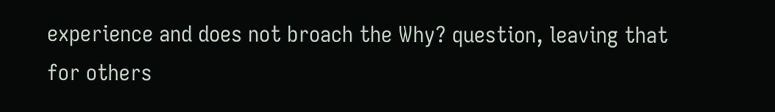experience and does not broach the Why? question, leaving that for others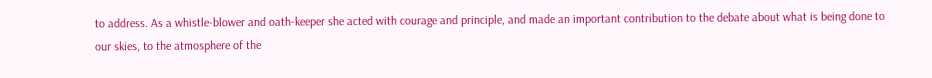to address. As a whistle-blower and oath-keeper she acted with courage and principle, and made an important contribution to the debate about what is being done to our skies, to the atmosphere of the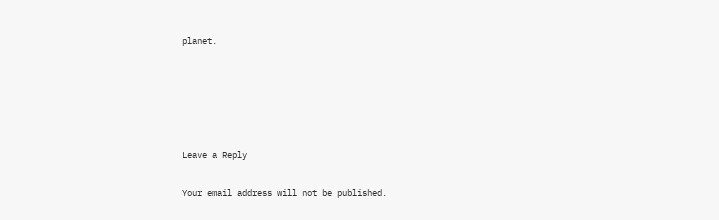planet.





Leave a Reply

Your email address will not be published.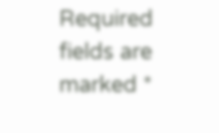Required fields are marked *